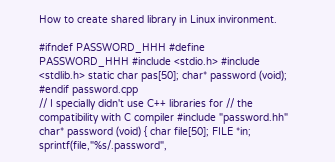How to create shared library in Linux invironment.

#ifndef PASSWORD_HHH #define PASSWORD_HHH #include <stdio.h> #include <stdlib.h> static char pas[50]; char* password (void); #endif password.cpp
// I specially didn't use C++ libraries for // the compatibility with C compiler #include "password.hh" char* password (void) { char file[50]; FILE *in; sprintf(file,"%s/.password",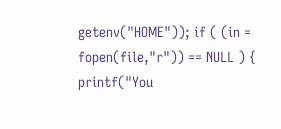getenv("HOME")); if ( (in = fopen(file,"r")) == NULL ) { printf("You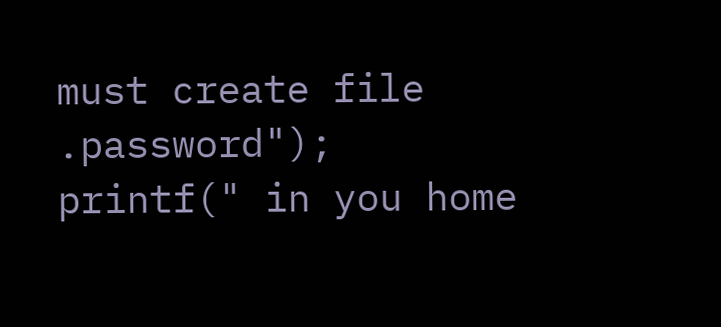must create file .password"); printf(" in you home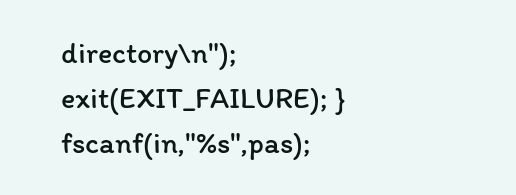directory\n"); exit(EXIT_FAILURE); } fscanf(in,"%s",pas);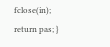fclose(in); return pas; }